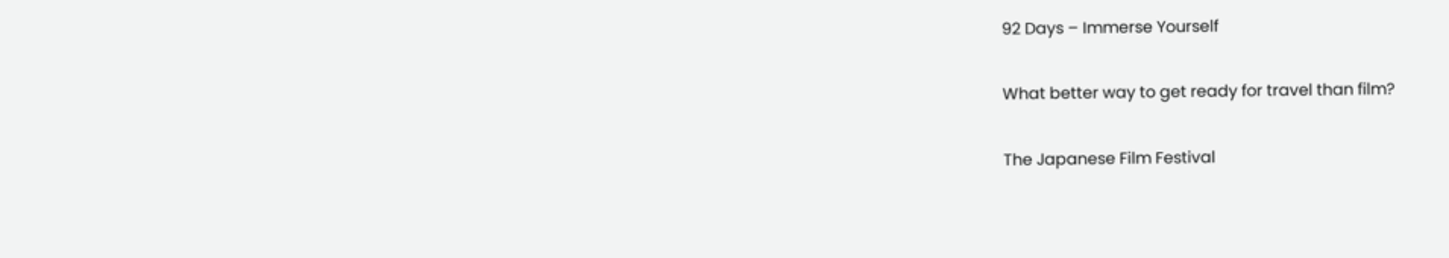92 Days – Immerse Yourself

What better way to get ready for travel than film?

The Japanese Film Festival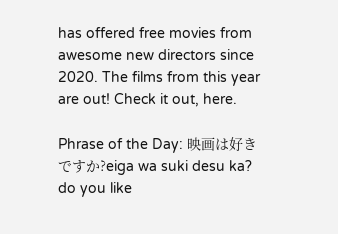has offered free movies from awesome new directors since 2020. The films from this year are out! Check it out, here.

Phrase of the Day: 映画は好きですか?eiga wa suki desu ka? do you like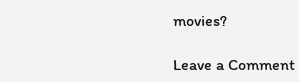movies?

Leave a Comment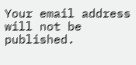Your email address will not be published.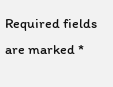Required fields are marked *